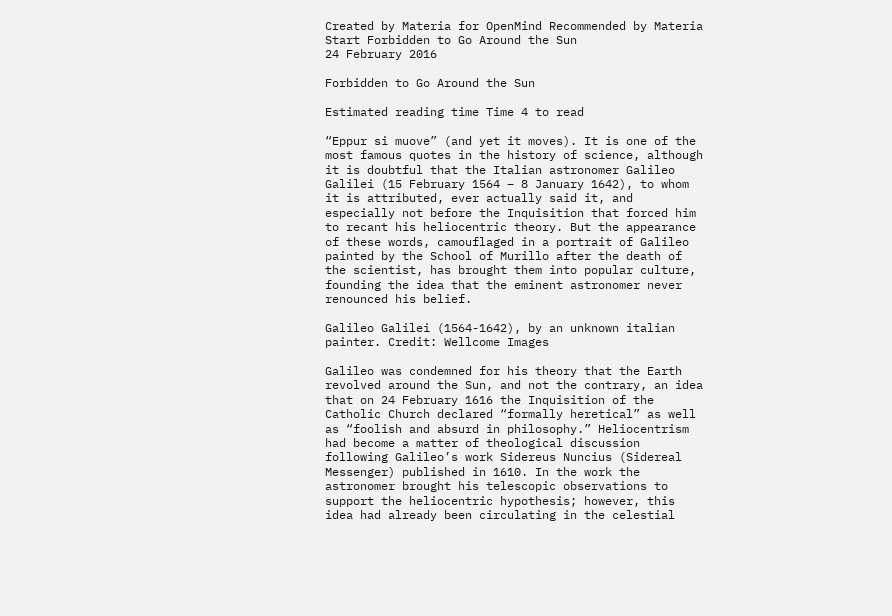Created by Materia for OpenMind Recommended by Materia
Start Forbidden to Go Around the Sun
24 February 2016

Forbidden to Go Around the Sun

Estimated reading time Time 4 to read

“Eppur si muove” (and yet it moves). It is one of the most famous quotes in the history of science, although it is doubtful that the Italian astronomer Galileo Galilei (15 February 1564 – 8 January 1642), to whom it is attributed, ever actually said it, and especially not before the Inquisition that forced him to recant his heliocentric theory. But the appearance of these words, camouflaged in a portrait of Galileo painted by the School of Murillo after the death of the scientist, has brought them into popular culture, founding the idea that the eminent astronomer never renounced his belief.

Galileo Galilei (1564-1642), by an unknown italian painter. Credit: Wellcome Images

Galileo was condemned for his theory that the Earth revolved around the Sun, and not the contrary, an idea that on 24 February 1616 the Inquisition of the Catholic Church declared “formally heretical” as well as “foolish and absurd in philosophy.” Heliocentrism had become a matter of theological discussion following Galileo’s work Sidereus Nuncius (Sidereal Messenger) published in 1610. In the work the astronomer brought his telescopic observations to support the heliocentric hypothesis; however, this idea had already been circulating in the celestial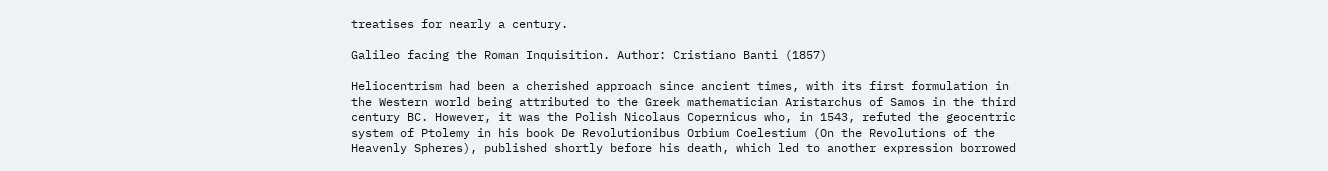treatises for nearly a century.

Galileo facing the Roman Inquisition. Author: Cristiano Banti (1857)

Heliocentrism had been a cherished approach since ancient times, with its first formulation in the Western world being attributed to the Greek mathematician Aristarchus of Samos in the third century BC. However, it was the Polish Nicolaus Copernicus who, in 1543, refuted the geocentric system of Ptolemy in his book De Revolutionibus Orbium Coelestium (On the Revolutions of the Heavenly Spheres), published shortly before his death, which led to another expression borrowed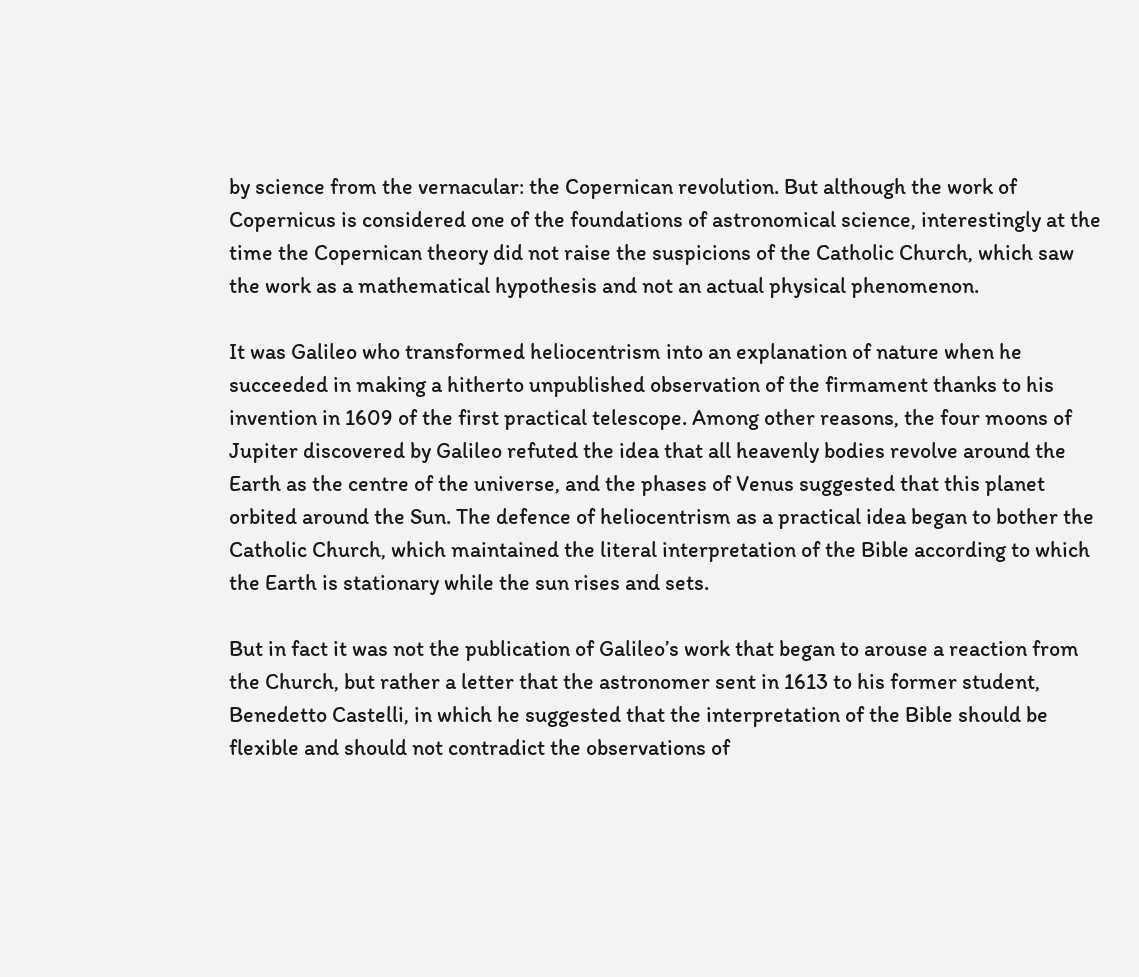by science from the vernacular: the Copernican revolution. But although the work of Copernicus is considered one of the foundations of astronomical science, interestingly at the time the Copernican theory did not raise the suspicions of the Catholic Church, which saw the work as a mathematical hypothesis and not an actual physical phenomenon.

It was Galileo who transformed heliocentrism into an explanation of nature when he succeeded in making a hitherto unpublished observation of the firmament thanks to his invention in 1609 of the first practical telescope. Among other reasons, the four moons of Jupiter discovered by Galileo refuted the idea that all heavenly bodies revolve around the Earth as the centre of the universe, and the phases of Venus suggested that this planet orbited around the Sun. The defence of heliocentrism as a practical idea began to bother the Catholic Church, which maintained the literal interpretation of the Bible according to which the Earth is stationary while the sun rises and sets.

But in fact it was not the publication of Galileo’s work that began to arouse a reaction from the Church, but rather a letter that the astronomer sent in 1613 to his former student, Benedetto Castelli, in which he suggested that the interpretation of the Bible should be flexible and should not contradict the observations of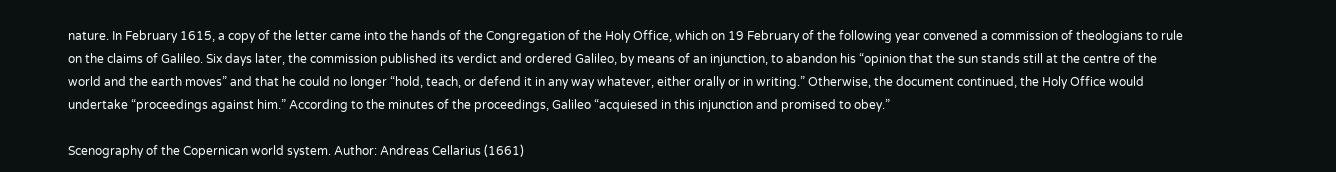nature. In February 1615, a copy of the letter came into the hands of the Congregation of the Holy Office, which on 19 February of the following year convened a commission of theologians to rule on the claims of Galileo. Six days later, the commission published its verdict and ordered Galileo, by means of an injunction, to abandon his “opinion that the sun stands still at the centre of the world and the earth moves” and that he could no longer “hold, teach, or defend it in any way whatever, either orally or in writing.” Otherwise, the document continued, the Holy Office would undertake “proceedings against him.” According to the minutes of the proceedings, Galileo “acquiesed in this injunction and promised to obey.”

Scenography of the Copernican world system. Author: Andreas Cellarius (1661)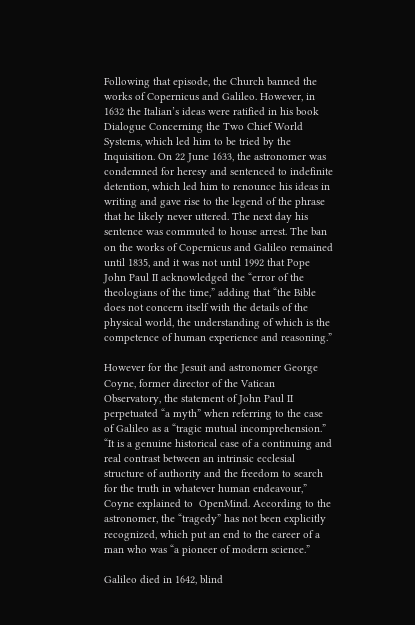Following that episode, the Church banned the works of Copernicus and Galileo. However, in 1632 the Italian’s ideas were ratified in his book Dialogue Concerning the Two Chief World Systems, which led him to be tried by the Inquisition. On 22 June 1633, the astronomer was condemned for heresy and sentenced to indefinite detention, which led him to renounce his ideas in writing and gave rise to the legend of the phrase that he likely never uttered. The next day his sentence was commuted to house arrest. The ban on the works of Copernicus and Galileo remained until 1835, and it was not until 1992 that Pope John Paul II acknowledged the “error of the theologians of the time,” adding that “the Bible does not concern itself with the details of the physical world, the understanding of which is the competence of human experience and reasoning.”

However for the Jesuit and astronomer George Coyne, former director of the Vatican Observatory, the statement of John Paul II perpetuated “a myth” when referring to the case of Galileo as a “tragic mutual incomprehension.” “It is a genuine historical case of a continuing and real contrast between an intrinsic ecclesial structure of authority and the freedom to search for the truth in whatever human endeavour,” Coyne explained to  OpenMind. According to the astronomer, the “tragedy” has not been explicitly recognized, which put an end to the career of a man who was “a pioneer of modern science.”

Galileo died in 1642, blind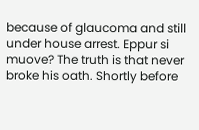because of glaucoma and still under house arrest. Eppur si muove? The truth is that never broke his oath. Shortly before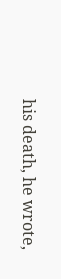his death, he wrote,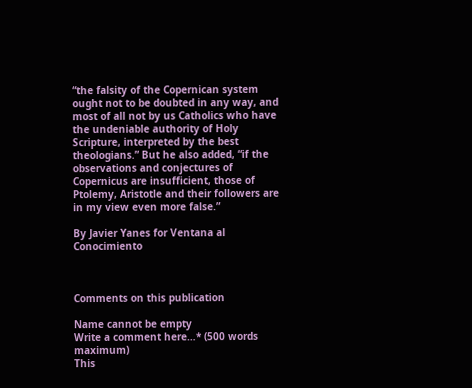“the falsity of the Copernican system ought not to be doubted in any way, and most of all not by us Catholics who have the undeniable authority of Holy Scripture, interpreted by the best theologians.” But he also added, “if the observations and conjectures of Copernicus are insufficient, those of Ptolemy, Aristotle and their followers are in my view even more false.”

By Javier Yanes for Ventana al  Conocimiento



Comments on this publication

Name cannot be empty
Write a comment here…* (500 words maximum)
This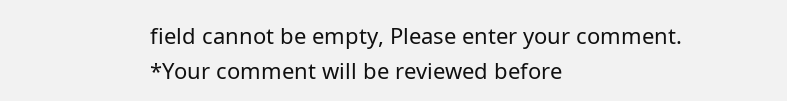field cannot be empty, Please enter your comment.
*Your comment will be reviewed before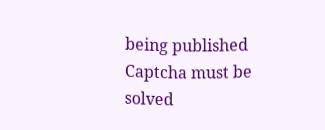being published
Captcha must be solved